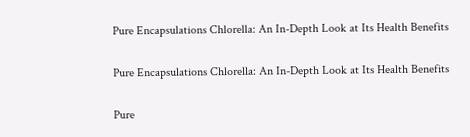Pure Encapsulations Chlorella: An In-Depth Look at Its Health Benefits

Pure Encapsulations Chlorella: An In-Depth Look at Its Health Benefits

Pure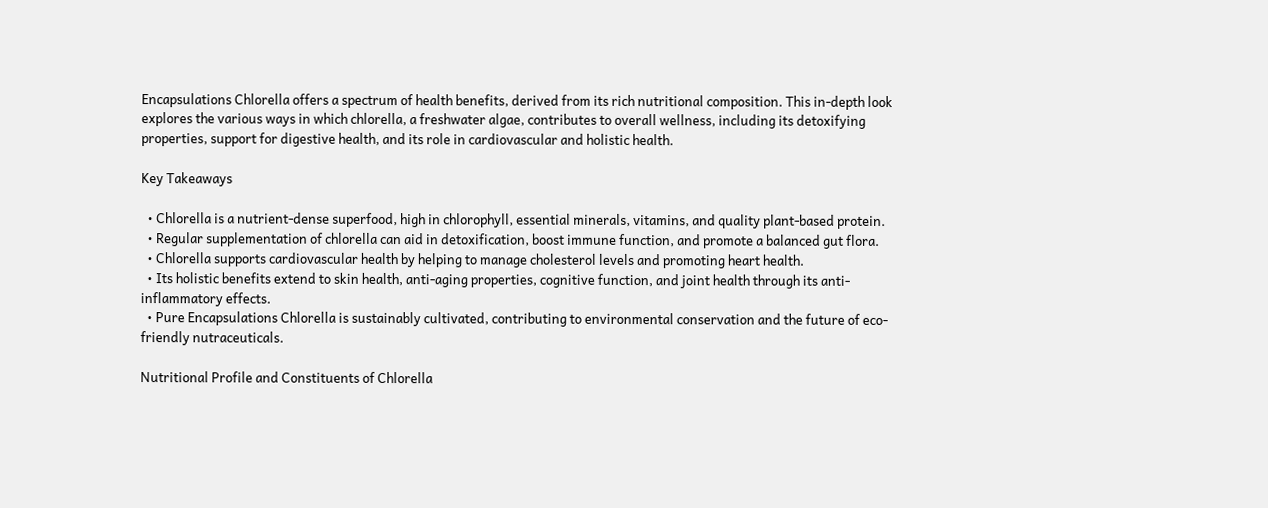Encapsulations Chlorella offers a spectrum of health benefits, derived from its rich nutritional composition. This in-depth look explores the various ways in which chlorella, a freshwater algae, contributes to overall wellness, including its detoxifying properties, support for digestive health, and its role in cardiovascular and holistic health.

Key Takeaways

  • Chlorella is a nutrient-dense superfood, high in chlorophyll, essential minerals, vitamins, and quality plant-based protein.
  • Regular supplementation of chlorella can aid in detoxification, boost immune function, and promote a balanced gut flora.
  • Chlorella supports cardiovascular health by helping to manage cholesterol levels and promoting heart health.
  • Its holistic benefits extend to skin health, anti-aging properties, cognitive function, and joint health through its anti-inflammatory effects.
  • Pure Encapsulations Chlorella is sustainably cultivated, contributing to environmental conservation and the future of eco-friendly nutraceuticals.

Nutritional Profile and Constituents of Chlorella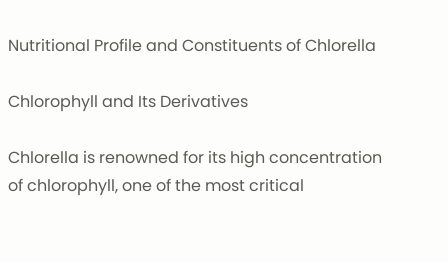Nutritional Profile and Constituents of Chlorella

Chlorophyll and Its Derivatives

Chlorella is renowned for its high concentration of chlorophyll, one of the most critical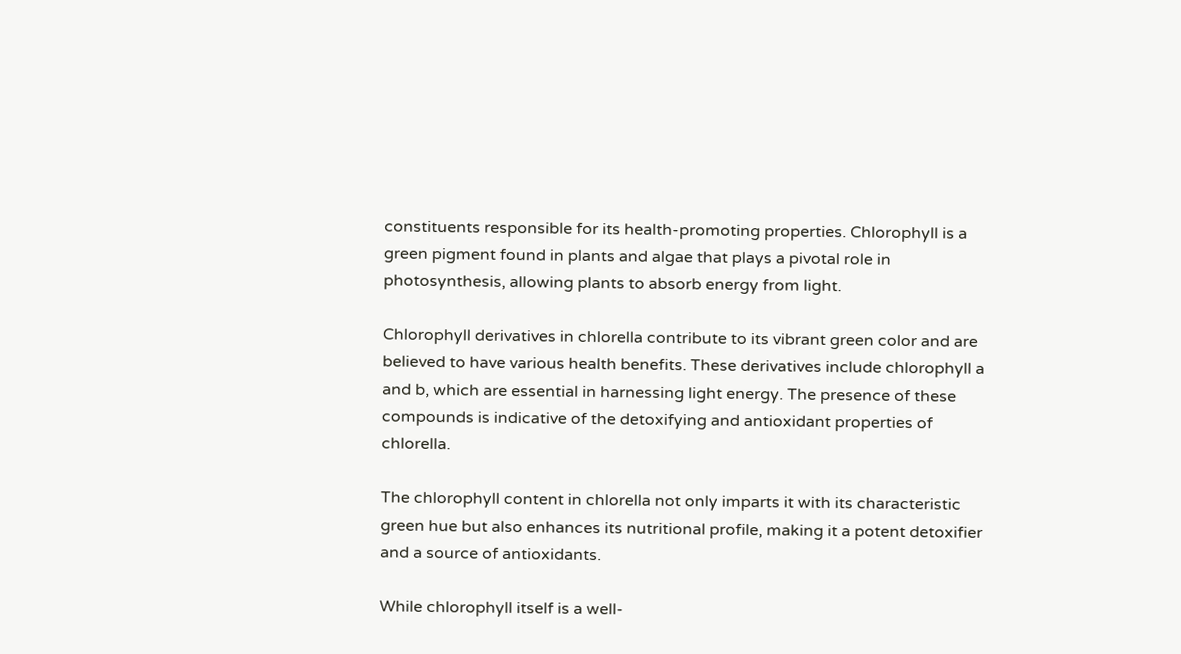constituents responsible for its health-promoting properties. Chlorophyll is a green pigment found in plants and algae that plays a pivotal role in photosynthesis, allowing plants to absorb energy from light.

Chlorophyll derivatives in chlorella contribute to its vibrant green color and are believed to have various health benefits. These derivatives include chlorophyll a and b, which are essential in harnessing light energy. The presence of these compounds is indicative of the detoxifying and antioxidant properties of chlorella.

The chlorophyll content in chlorella not only imparts it with its characteristic green hue but also enhances its nutritional profile, making it a potent detoxifier and a source of antioxidants.

While chlorophyll itself is a well-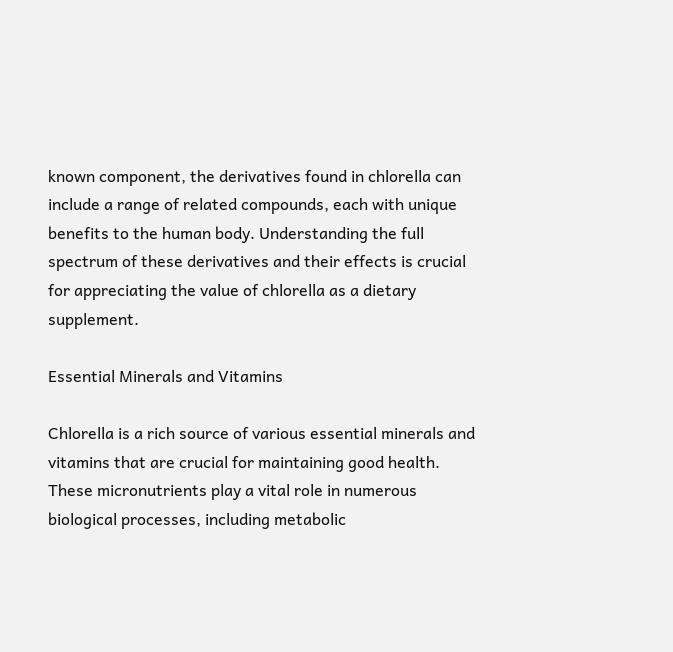known component, the derivatives found in chlorella can include a range of related compounds, each with unique benefits to the human body. Understanding the full spectrum of these derivatives and their effects is crucial for appreciating the value of chlorella as a dietary supplement.

Essential Minerals and Vitamins

Chlorella is a rich source of various essential minerals and vitamins that are crucial for maintaining good health. These micronutrients play a vital role in numerous biological processes, including metabolic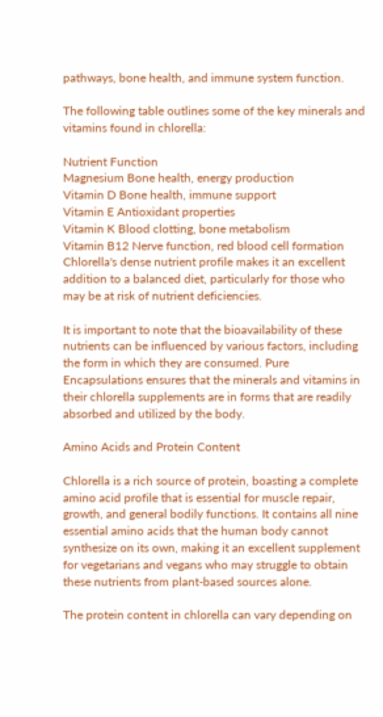pathways, bone health, and immune system function.

The following table outlines some of the key minerals and vitamins found in chlorella:

Nutrient Function
Magnesium Bone health, energy production
Vitamin D Bone health, immune support
Vitamin E Antioxidant properties
Vitamin K Blood clotting, bone metabolism
Vitamin B12 Nerve function, red blood cell formation
Chlorella's dense nutrient profile makes it an excellent addition to a balanced diet, particularly for those who may be at risk of nutrient deficiencies.

It is important to note that the bioavailability of these nutrients can be influenced by various factors, including the form in which they are consumed. Pure Encapsulations ensures that the minerals and vitamins in their chlorella supplements are in forms that are readily absorbed and utilized by the body.

Amino Acids and Protein Content

Chlorella is a rich source of protein, boasting a complete amino acid profile that is essential for muscle repair, growth, and general bodily functions. It contains all nine essential amino acids that the human body cannot synthesize on its own, making it an excellent supplement for vegetarians and vegans who may struggle to obtain these nutrients from plant-based sources alone.

The protein content in chlorella can vary depending on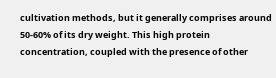cultivation methods, but it generally comprises around 50-60% of its dry weight. This high protein concentration, coupled with the presence of other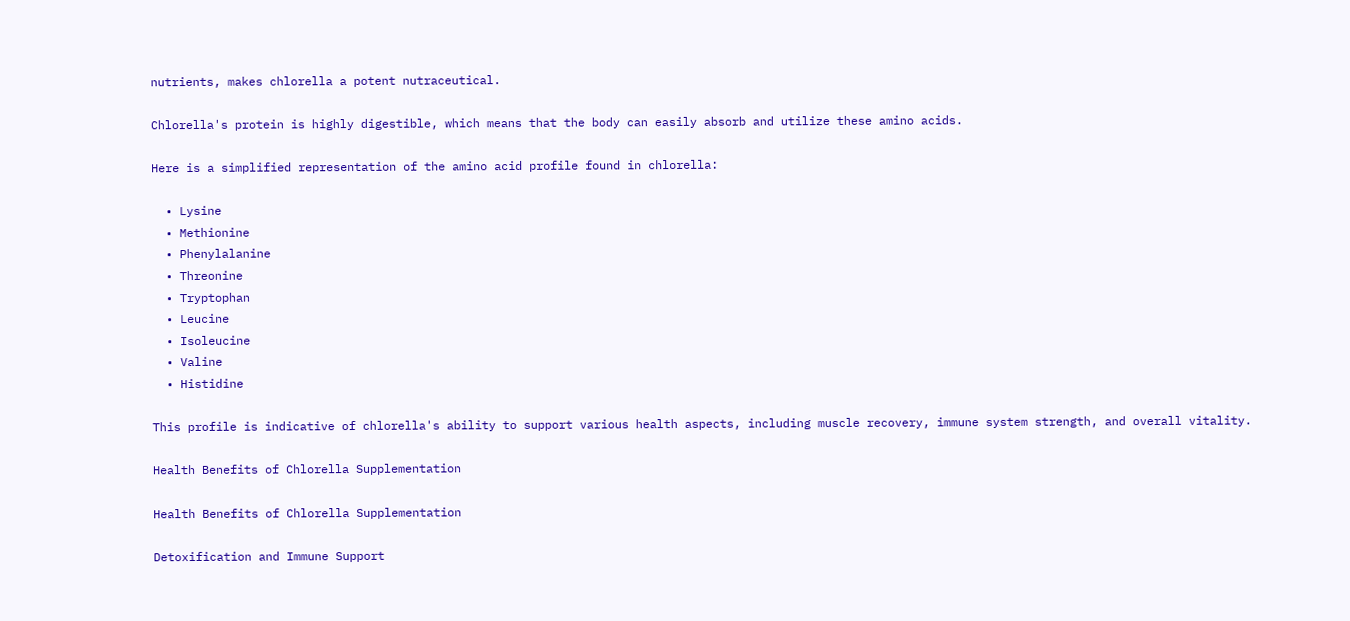nutrients, makes chlorella a potent nutraceutical.

Chlorella's protein is highly digestible, which means that the body can easily absorb and utilize these amino acids.

Here is a simplified representation of the amino acid profile found in chlorella:

  • Lysine
  • Methionine
  • Phenylalanine
  • Threonine
  • Tryptophan
  • Leucine
  • Isoleucine
  • Valine
  • Histidine

This profile is indicative of chlorella's ability to support various health aspects, including muscle recovery, immune system strength, and overall vitality.

Health Benefits of Chlorella Supplementation

Health Benefits of Chlorella Supplementation

Detoxification and Immune Support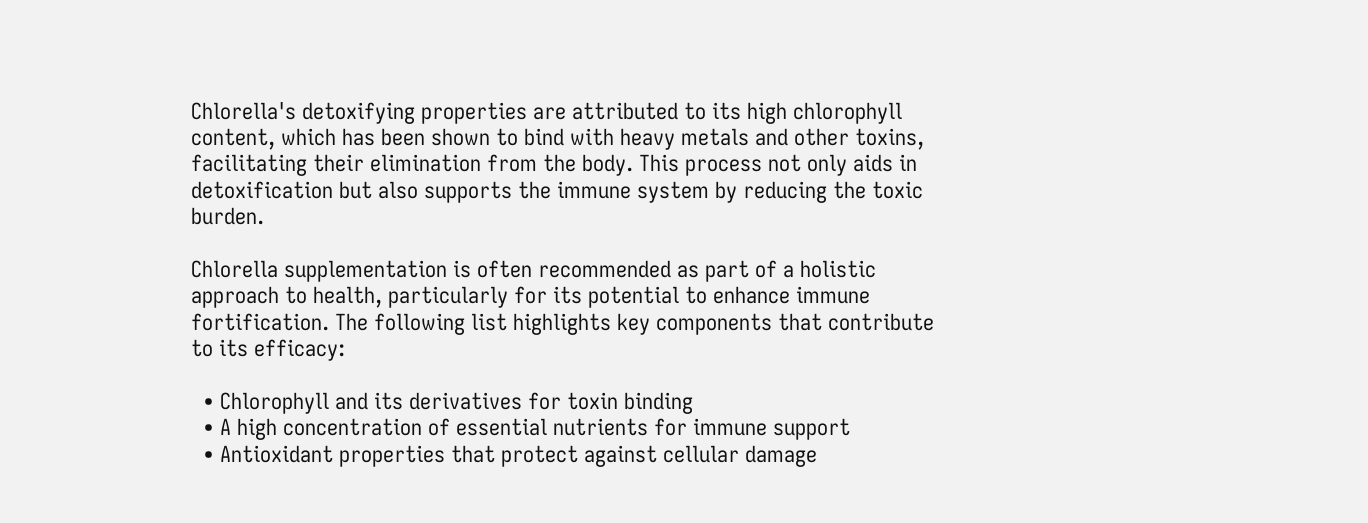Chlorella's detoxifying properties are attributed to its high chlorophyll content, which has been shown to bind with heavy metals and other toxins, facilitating their elimination from the body. This process not only aids in detoxification but also supports the immune system by reducing the toxic burden.

Chlorella supplementation is often recommended as part of a holistic approach to health, particularly for its potential to enhance immune fortification. The following list highlights key components that contribute to its efficacy:

  • Chlorophyll and its derivatives for toxin binding
  • A high concentration of essential nutrients for immune support
  • Antioxidant properties that protect against cellular damage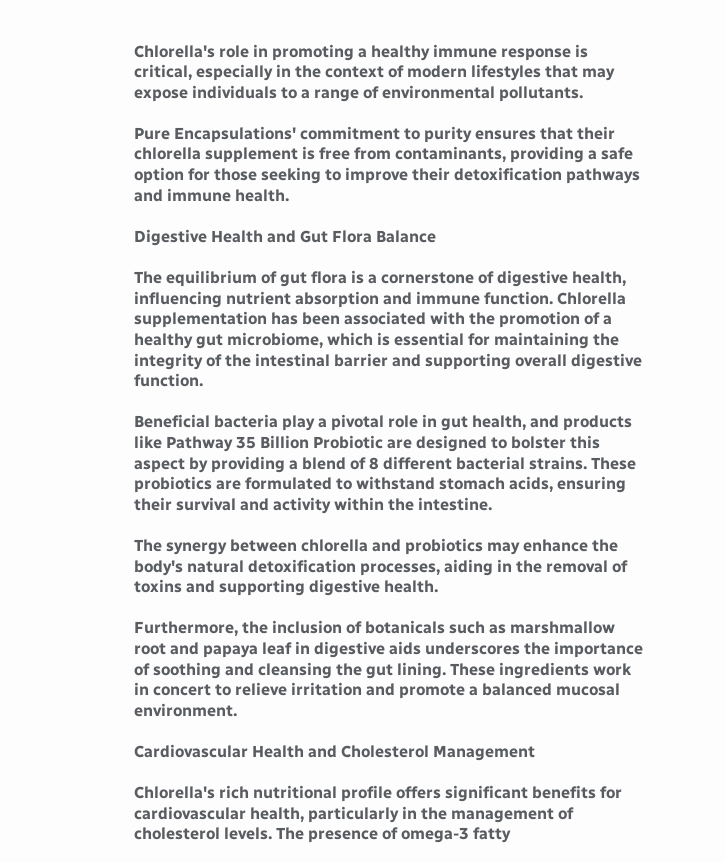Chlorella's role in promoting a healthy immune response is critical, especially in the context of modern lifestyles that may expose individuals to a range of environmental pollutants.

Pure Encapsulations' commitment to purity ensures that their chlorella supplement is free from contaminants, providing a safe option for those seeking to improve their detoxification pathways and immune health.

Digestive Health and Gut Flora Balance

The equilibrium of gut flora is a cornerstone of digestive health, influencing nutrient absorption and immune function. Chlorella supplementation has been associated with the promotion of a healthy gut microbiome, which is essential for maintaining the integrity of the intestinal barrier and supporting overall digestive function.

Beneficial bacteria play a pivotal role in gut health, and products like Pathway 35 Billion Probiotic are designed to bolster this aspect by providing a blend of 8 different bacterial strains. These probiotics are formulated to withstand stomach acids, ensuring their survival and activity within the intestine.

The synergy between chlorella and probiotics may enhance the body's natural detoxification processes, aiding in the removal of toxins and supporting digestive health.

Furthermore, the inclusion of botanicals such as marshmallow root and papaya leaf in digestive aids underscores the importance of soothing and cleansing the gut lining. These ingredients work in concert to relieve irritation and promote a balanced mucosal environment.

Cardiovascular Health and Cholesterol Management

Chlorella's rich nutritional profile offers significant benefits for cardiovascular health, particularly in the management of cholesterol levels. The presence of omega-3 fatty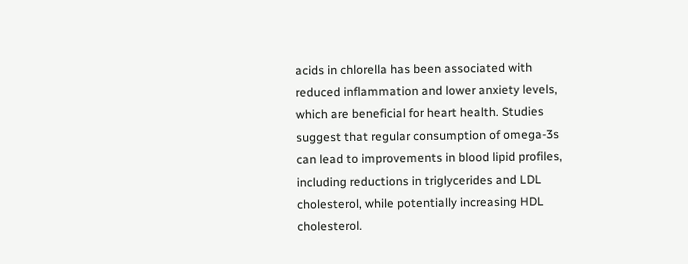acids in chlorella has been associated with reduced inflammation and lower anxiety levels, which are beneficial for heart health. Studies suggest that regular consumption of omega-3s can lead to improvements in blood lipid profiles, including reductions in triglycerides and LDL cholesterol, while potentially increasing HDL cholesterol.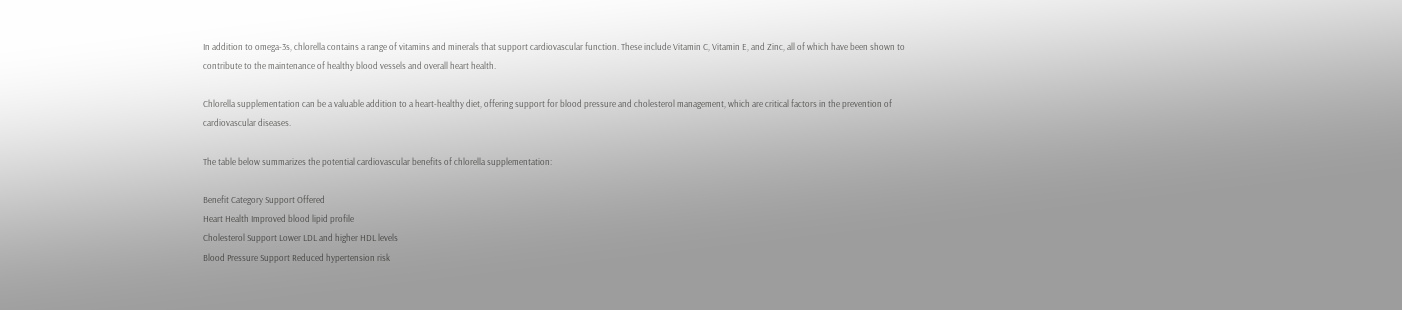In addition to omega-3s, chlorella contains a range of vitamins and minerals that support cardiovascular function. These include Vitamin C, Vitamin E, and Zinc, all of which have been shown to contribute to the maintenance of healthy blood vessels and overall heart health.

Chlorella supplementation can be a valuable addition to a heart-healthy diet, offering support for blood pressure and cholesterol management, which are critical factors in the prevention of cardiovascular diseases.

The table below summarizes the potential cardiovascular benefits of chlorella supplementation:

Benefit Category Support Offered
Heart Health Improved blood lipid profile
Cholesterol Support Lower LDL and higher HDL levels
Blood Pressure Support Reduced hypertension risk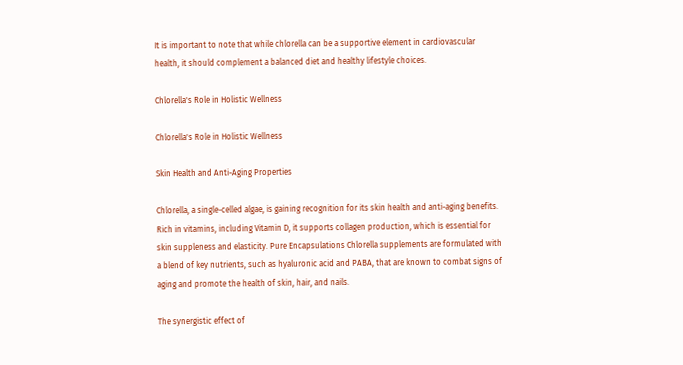It is important to note that while chlorella can be a supportive element in cardiovascular health, it should complement a balanced diet and healthy lifestyle choices.

Chlorella's Role in Holistic Wellness

Chlorella's Role in Holistic Wellness

Skin Health and Anti-Aging Properties

Chlorella, a single-celled algae, is gaining recognition for its skin health and anti-aging benefits. Rich in vitamins, including Vitamin D, it supports collagen production, which is essential for skin suppleness and elasticity. Pure Encapsulations Chlorella supplements are formulated with a blend of key nutrients, such as hyaluronic acid and PABA, that are known to combat signs of aging and promote the health of skin, hair, and nails.

The synergistic effect of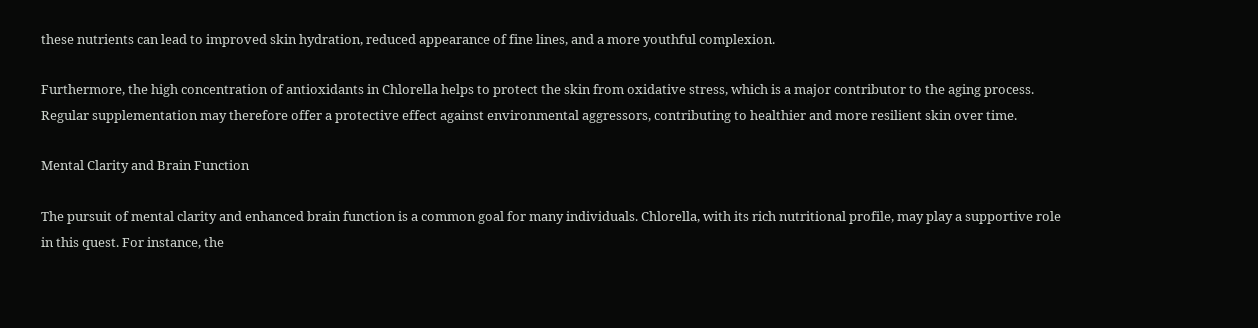these nutrients can lead to improved skin hydration, reduced appearance of fine lines, and a more youthful complexion.

Furthermore, the high concentration of antioxidants in Chlorella helps to protect the skin from oxidative stress, which is a major contributor to the aging process. Regular supplementation may therefore offer a protective effect against environmental aggressors, contributing to healthier and more resilient skin over time.

Mental Clarity and Brain Function

The pursuit of mental clarity and enhanced brain function is a common goal for many individuals. Chlorella, with its rich nutritional profile, may play a supportive role in this quest. For instance, the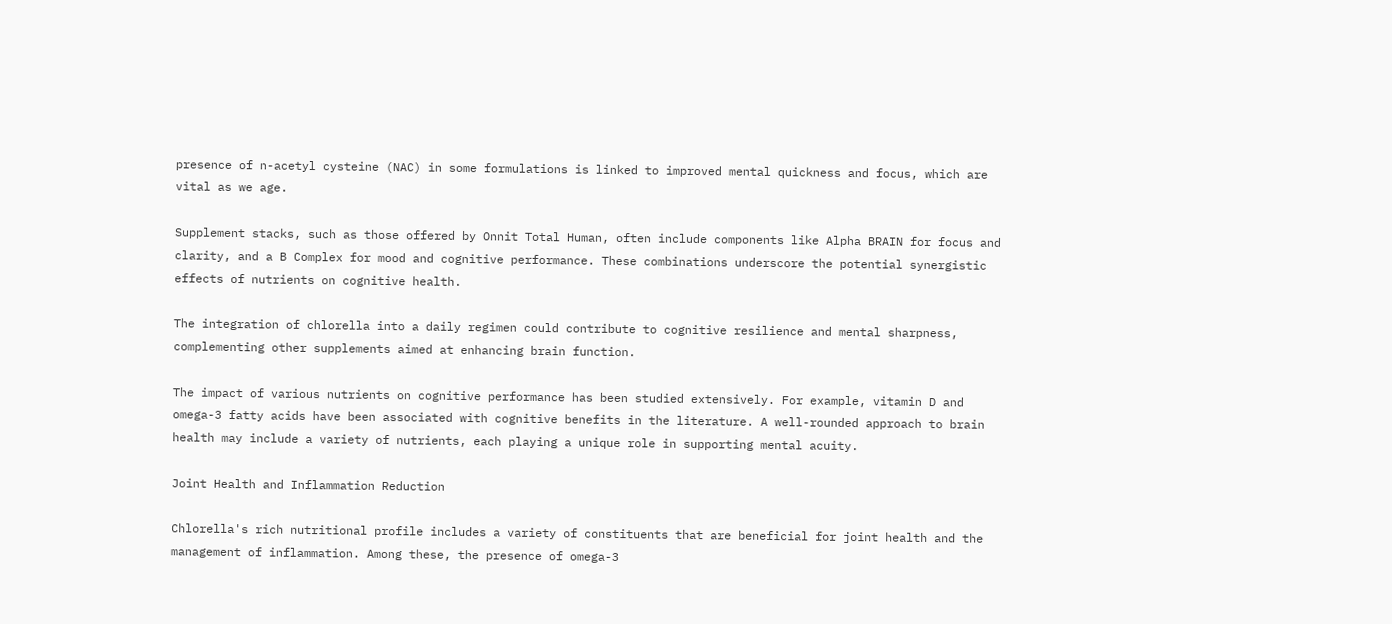presence of n-acetyl cysteine (NAC) in some formulations is linked to improved mental quickness and focus, which are vital as we age.

Supplement stacks, such as those offered by Onnit Total Human, often include components like Alpha BRAIN for focus and clarity, and a B Complex for mood and cognitive performance. These combinations underscore the potential synergistic effects of nutrients on cognitive health.

The integration of chlorella into a daily regimen could contribute to cognitive resilience and mental sharpness, complementing other supplements aimed at enhancing brain function.

The impact of various nutrients on cognitive performance has been studied extensively. For example, vitamin D and omega-3 fatty acids have been associated with cognitive benefits in the literature. A well-rounded approach to brain health may include a variety of nutrients, each playing a unique role in supporting mental acuity.

Joint Health and Inflammation Reduction

Chlorella's rich nutritional profile includes a variety of constituents that are beneficial for joint health and the management of inflammation. Among these, the presence of omega-3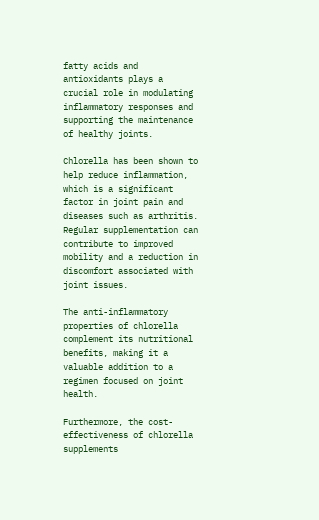fatty acids and antioxidants plays a crucial role in modulating inflammatory responses and supporting the maintenance of healthy joints.

Chlorella has been shown to help reduce inflammation, which is a significant factor in joint pain and diseases such as arthritis. Regular supplementation can contribute to improved mobility and a reduction in discomfort associated with joint issues.

The anti-inflammatory properties of chlorella complement its nutritional benefits, making it a valuable addition to a regimen focused on joint health.

Furthermore, the cost-effectiveness of chlorella supplements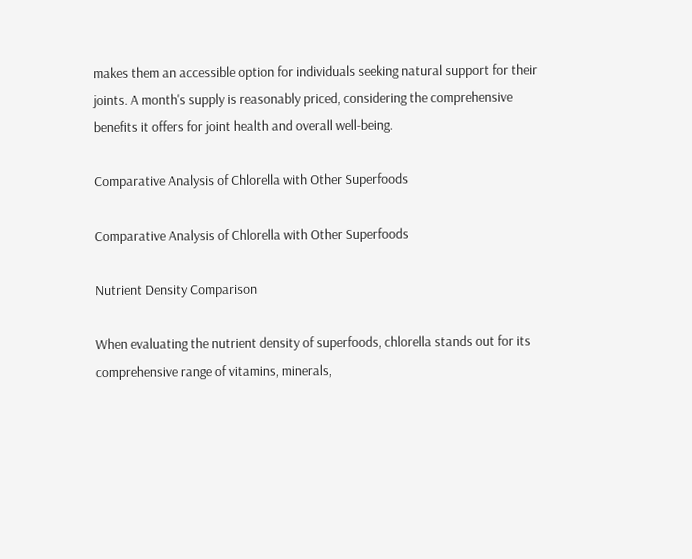makes them an accessible option for individuals seeking natural support for their joints. A month's supply is reasonably priced, considering the comprehensive benefits it offers for joint health and overall well-being.

Comparative Analysis of Chlorella with Other Superfoods

Comparative Analysis of Chlorella with Other Superfoods

Nutrient Density Comparison

When evaluating the nutrient density of superfoods, chlorella stands out for its comprehensive range of vitamins, minerals,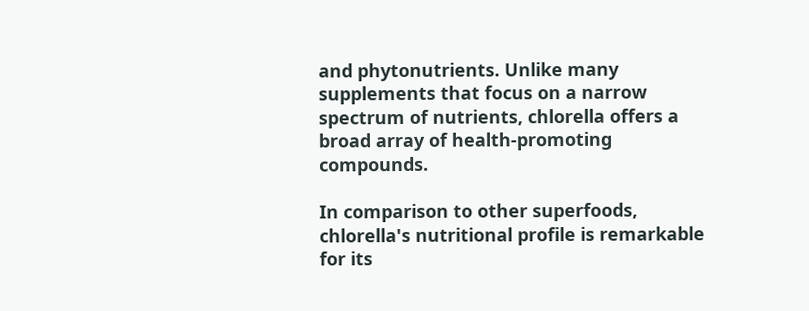and phytonutrients. Unlike many supplements that focus on a narrow spectrum of nutrients, chlorella offers a broad array of health-promoting compounds.

In comparison to other superfoods, chlorella's nutritional profile is remarkable for its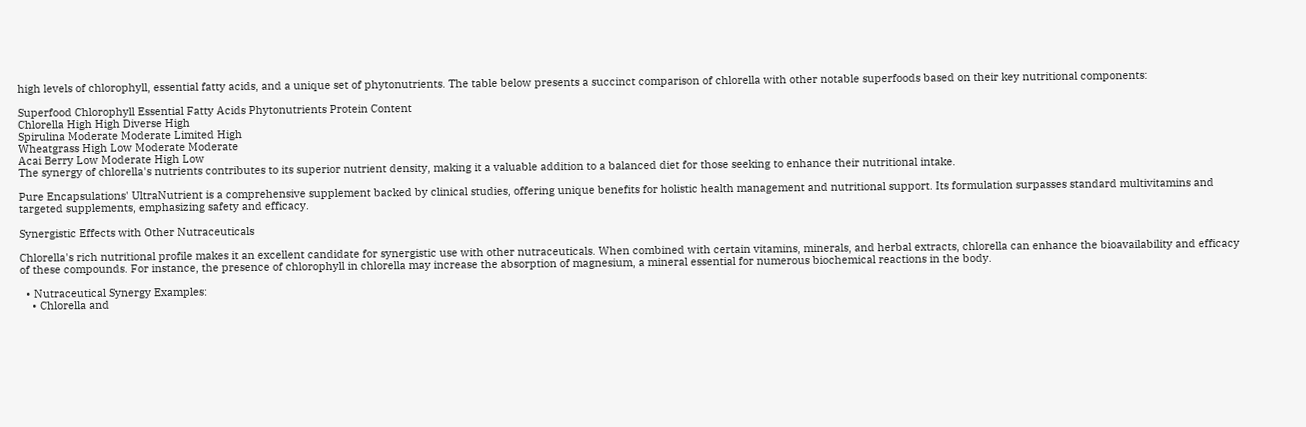high levels of chlorophyll, essential fatty acids, and a unique set of phytonutrients. The table below presents a succinct comparison of chlorella with other notable superfoods based on their key nutritional components:

Superfood Chlorophyll Essential Fatty Acids Phytonutrients Protein Content
Chlorella High High Diverse High
Spirulina Moderate Moderate Limited High
Wheatgrass High Low Moderate Moderate
Acai Berry Low Moderate High Low
The synergy of chlorella's nutrients contributes to its superior nutrient density, making it a valuable addition to a balanced diet for those seeking to enhance their nutritional intake.

Pure Encapsulations' UltraNutrient is a comprehensive supplement backed by clinical studies, offering unique benefits for holistic health management and nutritional support. Its formulation surpasses standard multivitamins and targeted supplements, emphasizing safety and efficacy.

Synergistic Effects with Other Nutraceuticals

Chlorella's rich nutritional profile makes it an excellent candidate for synergistic use with other nutraceuticals. When combined with certain vitamins, minerals, and herbal extracts, chlorella can enhance the bioavailability and efficacy of these compounds. For instance, the presence of chlorophyll in chlorella may increase the absorption of magnesium, a mineral essential for numerous biochemical reactions in the body.

  • Nutraceutical Synergy Examples:
    • Chlorella and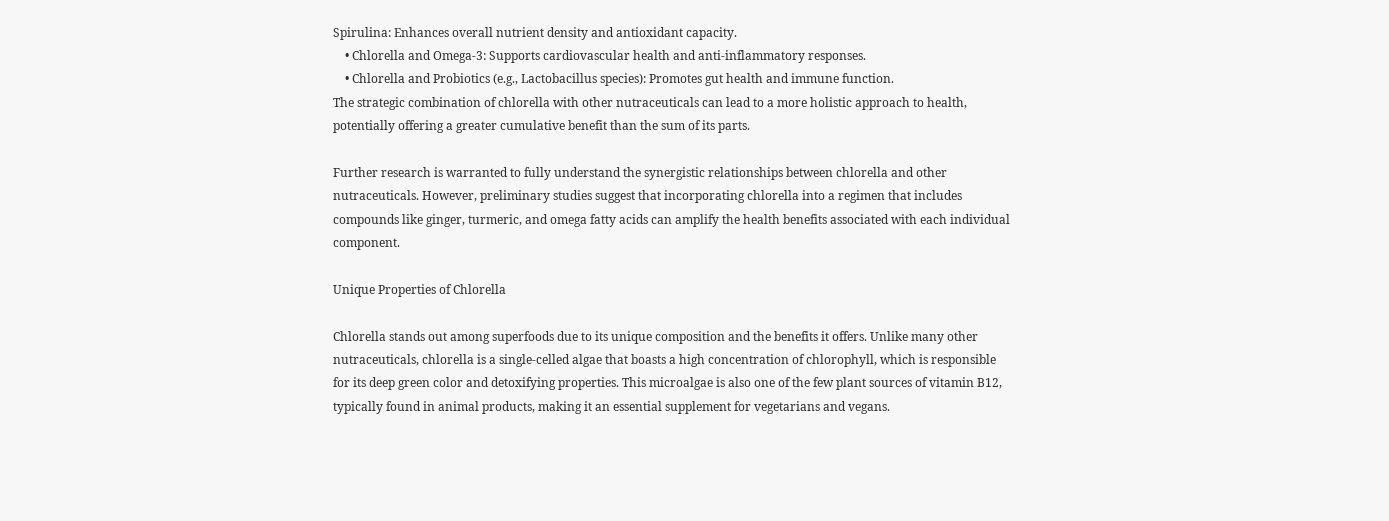Spirulina: Enhances overall nutrient density and antioxidant capacity.
    • Chlorella and Omega-3: Supports cardiovascular health and anti-inflammatory responses.
    • Chlorella and Probiotics (e.g., Lactobacillus species): Promotes gut health and immune function.
The strategic combination of chlorella with other nutraceuticals can lead to a more holistic approach to health, potentially offering a greater cumulative benefit than the sum of its parts.

Further research is warranted to fully understand the synergistic relationships between chlorella and other nutraceuticals. However, preliminary studies suggest that incorporating chlorella into a regimen that includes compounds like ginger, turmeric, and omega fatty acids can amplify the health benefits associated with each individual component.

Unique Properties of Chlorella

Chlorella stands out among superfoods due to its unique composition and the benefits it offers. Unlike many other nutraceuticals, chlorella is a single-celled algae that boasts a high concentration of chlorophyll, which is responsible for its deep green color and detoxifying properties. This microalgae is also one of the few plant sources of vitamin B12, typically found in animal products, making it an essential supplement for vegetarians and vegans.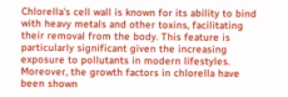Chlorella's cell wall is known for its ability to bind with heavy metals and other toxins, facilitating their removal from the body. This feature is particularly significant given the increasing exposure to pollutants in modern lifestyles. Moreover, the growth factors in chlorella have been shown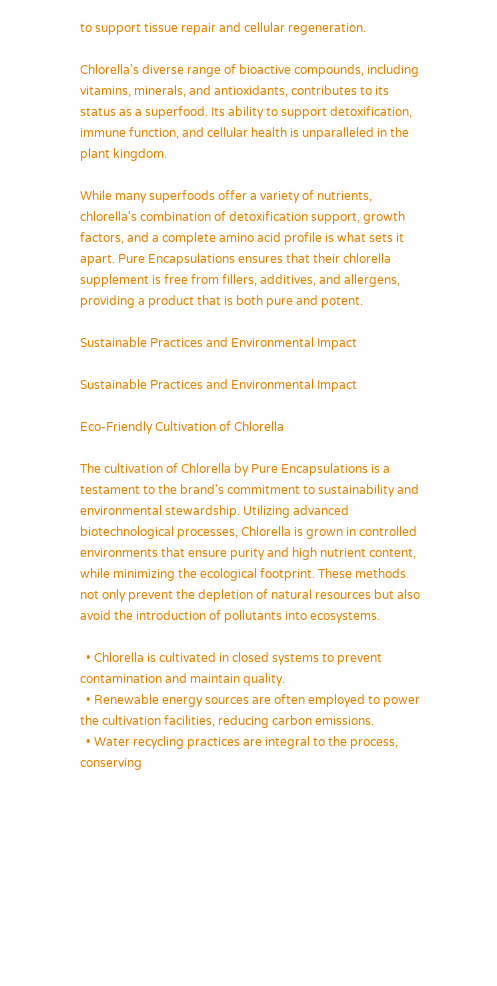to support tissue repair and cellular regeneration.

Chlorella's diverse range of bioactive compounds, including vitamins, minerals, and antioxidants, contributes to its status as a superfood. Its ability to support detoxification, immune function, and cellular health is unparalleled in the plant kingdom.

While many superfoods offer a variety of nutrients, chlorella's combination of detoxification support, growth factors, and a complete amino acid profile is what sets it apart. Pure Encapsulations ensures that their chlorella supplement is free from fillers, additives, and allergens, providing a product that is both pure and potent.

Sustainable Practices and Environmental Impact

Sustainable Practices and Environmental Impact

Eco-Friendly Cultivation of Chlorella

The cultivation of Chlorella by Pure Encapsulations is a testament to the brand's commitment to sustainability and environmental stewardship. Utilizing advanced biotechnological processes, Chlorella is grown in controlled environments that ensure purity and high nutrient content, while minimizing the ecological footprint. These methods not only prevent the depletion of natural resources but also avoid the introduction of pollutants into ecosystems.

  • Chlorella is cultivated in closed systems to prevent contamination and maintain quality.
  • Renewable energy sources are often employed to power the cultivation facilities, reducing carbon emissions.
  • Water recycling practices are integral to the process, conserving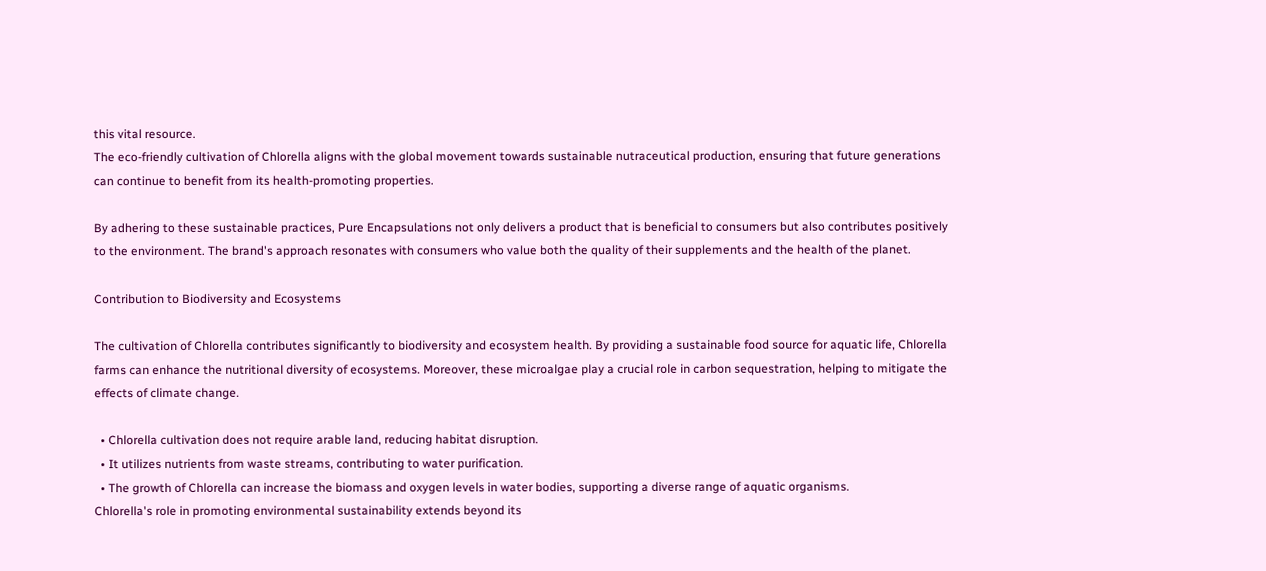this vital resource.
The eco-friendly cultivation of Chlorella aligns with the global movement towards sustainable nutraceutical production, ensuring that future generations can continue to benefit from its health-promoting properties.

By adhering to these sustainable practices, Pure Encapsulations not only delivers a product that is beneficial to consumers but also contributes positively to the environment. The brand's approach resonates with consumers who value both the quality of their supplements and the health of the planet.

Contribution to Biodiversity and Ecosystems

The cultivation of Chlorella contributes significantly to biodiversity and ecosystem health. By providing a sustainable food source for aquatic life, Chlorella farms can enhance the nutritional diversity of ecosystems. Moreover, these microalgae play a crucial role in carbon sequestration, helping to mitigate the effects of climate change.

  • Chlorella cultivation does not require arable land, reducing habitat disruption.
  • It utilizes nutrients from waste streams, contributing to water purification.
  • The growth of Chlorella can increase the biomass and oxygen levels in water bodies, supporting a diverse range of aquatic organisms.
Chlorella's role in promoting environmental sustainability extends beyond its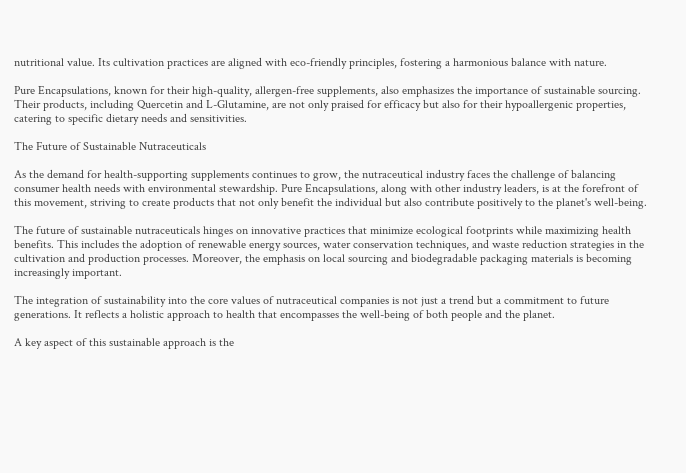nutritional value. Its cultivation practices are aligned with eco-friendly principles, fostering a harmonious balance with nature.

Pure Encapsulations, known for their high-quality, allergen-free supplements, also emphasizes the importance of sustainable sourcing. Their products, including Quercetin and L-Glutamine, are not only praised for efficacy but also for their hypoallergenic properties, catering to specific dietary needs and sensitivities.

The Future of Sustainable Nutraceuticals

As the demand for health-supporting supplements continues to grow, the nutraceutical industry faces the challenge of balancing consumer health needs with environmental stewardship. Pure Encapsulations, along with other industry leaders, is at the forefront of this movement, striving to create products that not only benefit the individual but also contribute positively to the planet's well-being.

The future of sustainable nutraceuticals hinges on innovative practices that minimize ecological footprints while maximizing health benefits. This includes the adoption of renewable energy sources, water conservation techniques, and waste reduction strategies in the cultivation and production processes. Moreover, the emphasis on local sourcing and biodegradable packaging materials is becoming increasingly important.

The integration of sustainability into the core values of nutraceutical companies is not just a trend but a commitment to future generations. It reflects a holistic approach to health that encompasses the well-being of both people and the planet.

A key aspect of this sustainable approach is the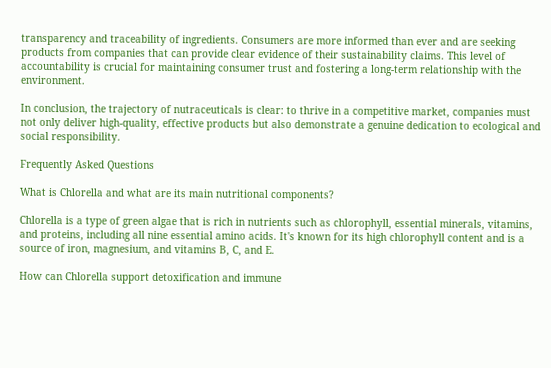transparency and traceability of ingredients. Consumers are more informed than ever and are seeking products from companies that can provide clear evidence of their sustainability claims. This level of accountability is crucial for maintaining consumer trust and fostering a long-term relationship with the environment.

In conclusion, the trajectory of nutraceuticals is clear: to thrive in a competitive market, companies must not only deliver high-quality, effective products but also demonstrate a genuine dedication to ecological and social responsibility.

Frequently Asked Questions

What is Chlorella and what are its main nutritional components?

Chlorella is a type of green algae that is rich in nutrients such as chlorophyll, essential minerals, vitamins, and proteins, including all nine essential amino acids. It's known for its high chlorophyll content and is a source of iron, magnesium, and vitamins B, C, and E.

How can Chlorella support detoxification and immune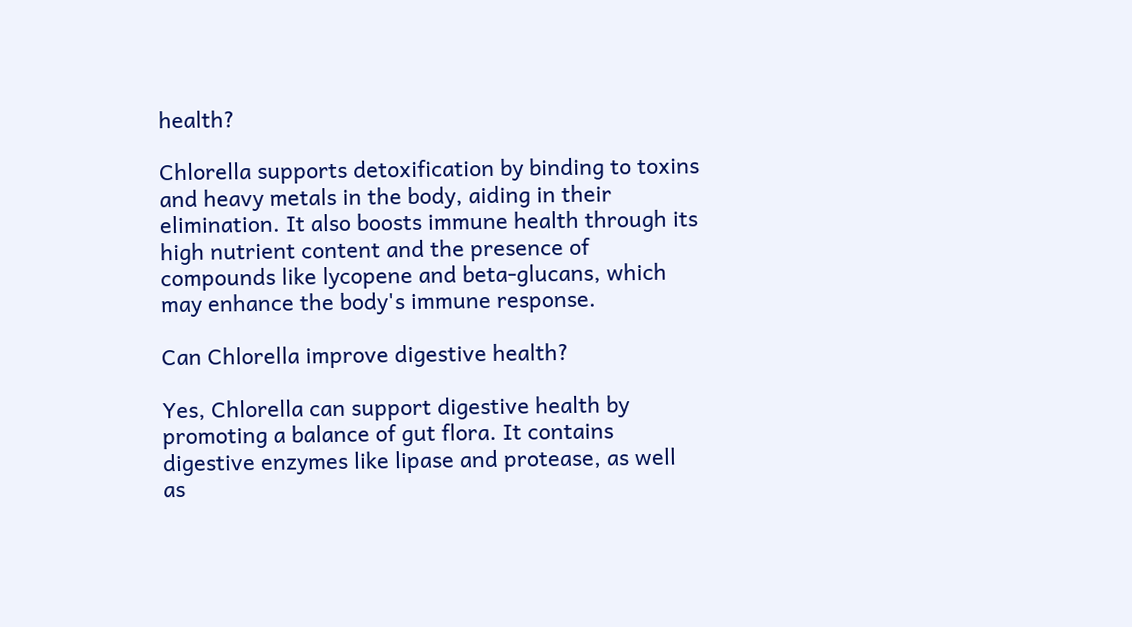health?

Chlorella supports detoxification by binding to toxins and heavy metals in the body, aiding in their elimination. It also boosts immune health through its high nutrient content and the presence of compounds like lycopene and beta-glucans, which may enhance the body's immune response.

Can Chlorella improve digestive health?

Yes, Chlorella can support digestive health by promoting a balance of gut flora. It contains digestive enzymes like lipase and protease, as well as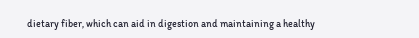dietary fiber, which can aid in digestion and maintaining a healthy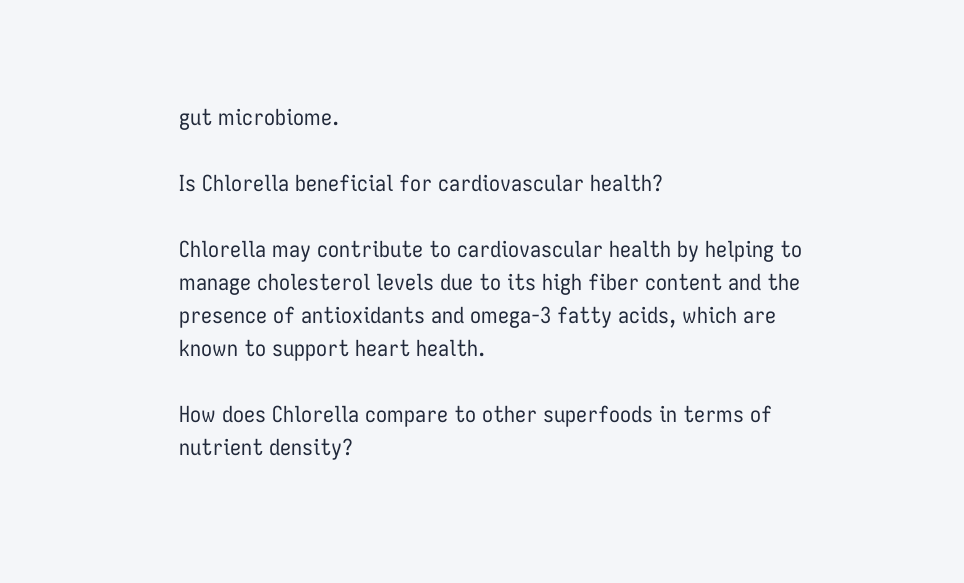gut microbiome.

Is Chlorella beneficial for cardiovascular health?

Chlorella may contribute to cardiovascular health by helping to manage cholesterol levels due to its high fiber content and the presence of antioxidants and omega-3 fatty acids, which are known to support heart health.

How does Chlorella compare to other superfoods in terms of nutrient density?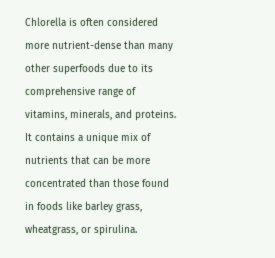Chlorella is often considered more nutrient-dense than many other superfoods due to its comprehensive range of vitamins, minerals, and proteins. It contains a unique mix of nutrients that can be more concentrated than those found in foods like barley grass, wheatgrass, or spirulina.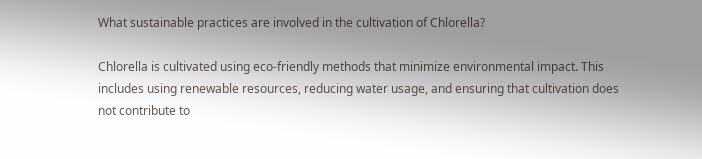What sustainable practices are involved in the cultivation of Chlorella?

Chlorella is cultivated using eco-friendly methods that minimize environmental impact. This includes using renewable resources, reducing water usage, and ensuring that cultivation does not contribute to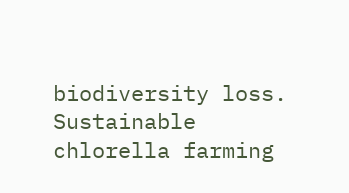biodiversity loss. Sustainable chlorella farming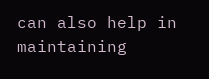can also help in maintaining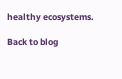healthy ecosystems.

Back to blog